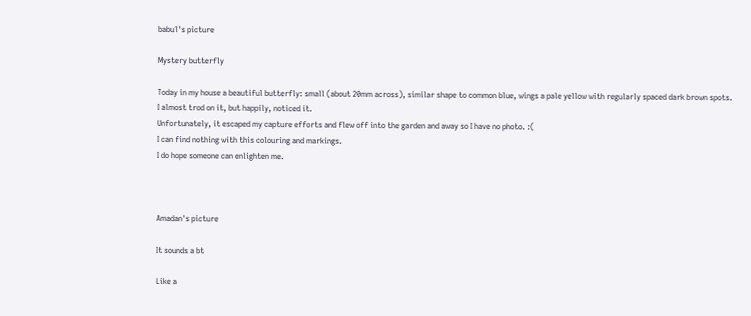babu1's picture

Mystery butterfly

Today in my house a beautiful butterfly: small (about 20mm across), similar shape to common blue, wings a pale yellow with regularly spaced dark brown spots.
I almost trod on it, but happily, noticed it.
Unfortunately, it escaped my capture efforts and flew off into the garden and away so I have no photo. :(
I can find nothing with this colouring and markings.
I do hope someone can enlighten me.



Amadan's picture

It sounds a bt

Like a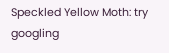Speckled Yellow Moth: try googling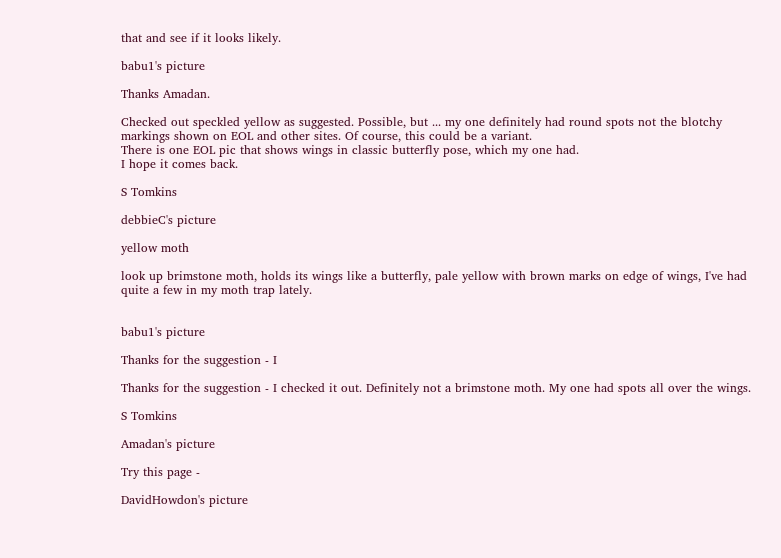that and see if it looks likely.

babu1's picture

Thanks Amadan.

Checked out speckled yellow as suggested. Possible, but ... my one definitely had round spots not the blotchy markings shown on EOL and other sites. Of course, this could be a variant.
There is one EOL pic that shows wings in classic butterfly pose, which my one had.
I hope it comes back.

S Tomkins

debbieC's picture

yellow moth

look up brimstone moth, holds its wings like a butterfly, pale yellow with brown marks on edge of wings, I've had quite a few in my moth trap lately.


babu1's picture

Thanks for the suggestion - I

Thanks for the suggestion - I checked it out. Definitely not a brimstone moth. My one had spots all over the wings.

S Tomkins

Amadan's picture

Try this page -

DavidHowdon's picture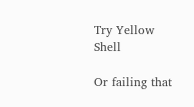Try Yellow Shell

Or failing that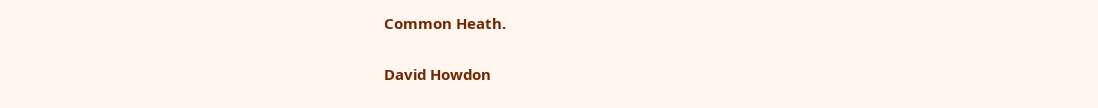Common Heath.

David Howdon